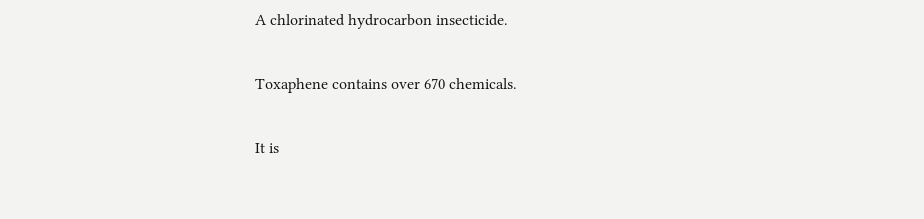A chlorinated hydrocarbon insecticide.

Toxaphene contains over 670 chemicals.

It is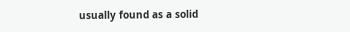usually found as a solid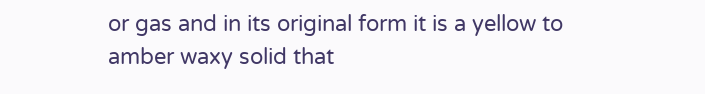or gas and in its original form it is a yellow to amber waxy solid that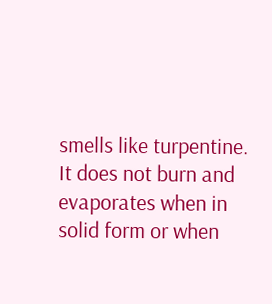smells like turpentine. It does not burn and evaporates when in solid form or when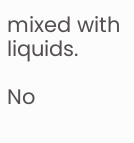mixed with liquids.

No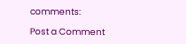comments:

Post a Comment